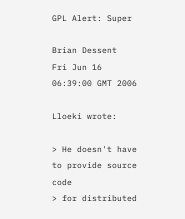GPL Alert: Super

Brian Dessent
Fri Jun 16 06:39:00 GMT 2006

Lloeki wrote:

> He doesn't have to provide source code
> for distributed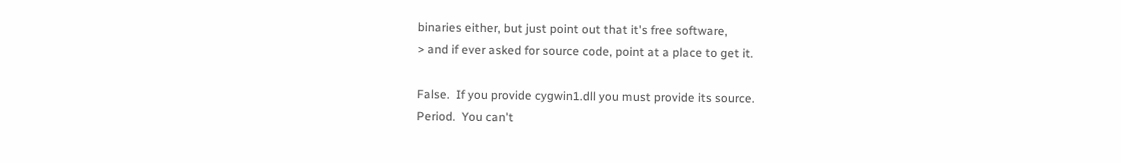binaries either, but just point out that it's free software,
> and if ever asked for source code, point at a place to get it.

False.  If you provide cygwin1.dll you must provide its source.
Period.  You can't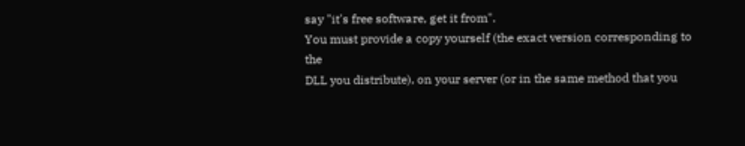say "it's free software, get it from".
You must provide a copy yourself (the exact version corresponding to the
DLL you distribute), on your server (or in the same method that you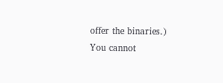offer the binaries.)  You cannot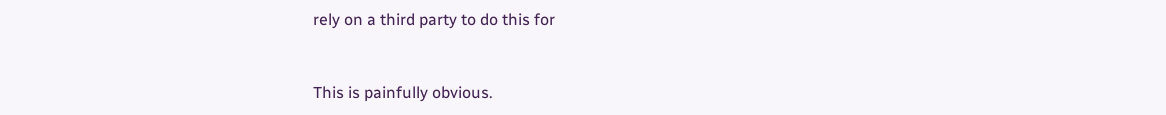rely on a third party to do this for


This is painfully obvious.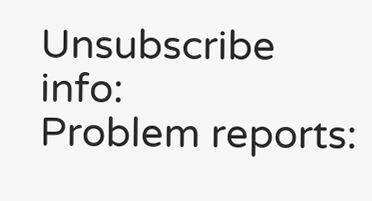Unsubscribe info:
Problem reports: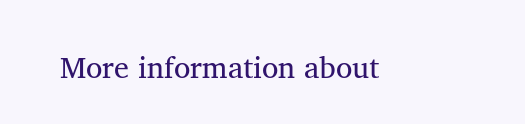More information about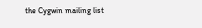the Cygwin mailing list